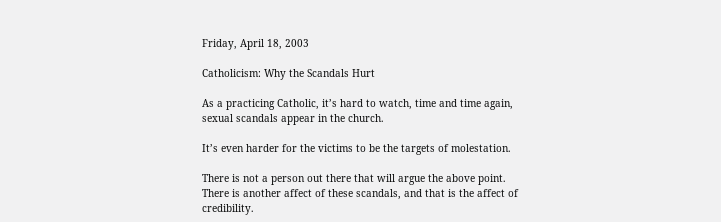Friday, April 18, 2003

Catholicism: Why the Scandals Hurt

As a practicing Catholic, it’s hard to watch, time and time again, sexual scandals appear in the church.

It’s even harder for the victims to be the targets of molestation.

There is not a person out there that will argue the above point. There is another affect of these scandals, and that is the affect of credibility.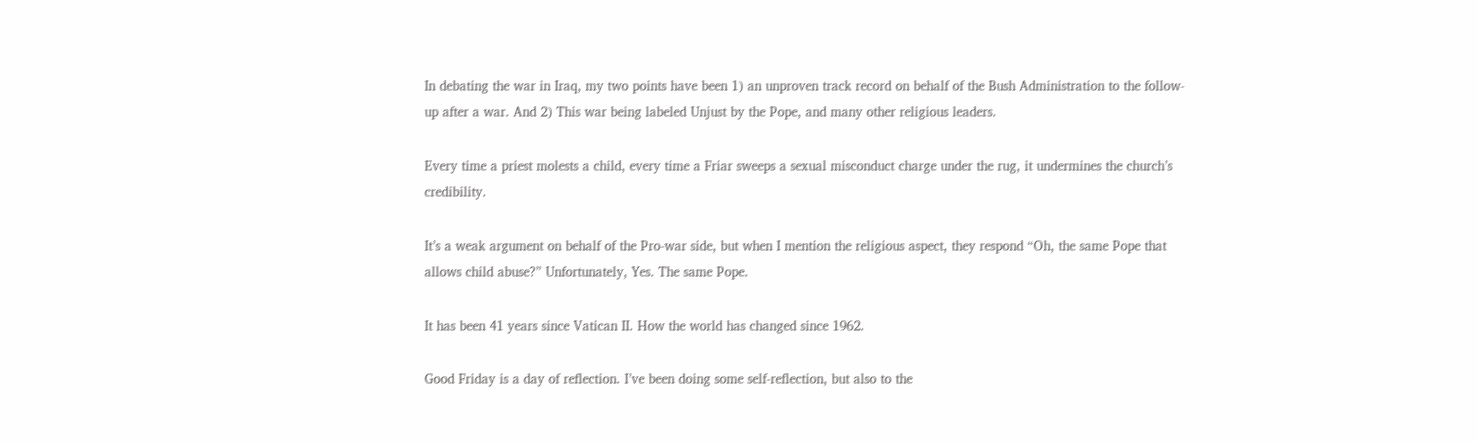In debating the war in Iraq, my two points have been 1) an unproven track record on behalf of the Bush Administration to the follow-up after a war. And 2) This war being labeled Unjust by the Pope, and many other religious leaders.

Every time a priest molests a child, every time a Friar sweeps a sexual misconduct charge under the rug, it undermines the church’s credibility.

It’s a weak argument on behalf of the Pro-war side, but when I mention the religious aspect, they respond “Oh, the same Pope that allows child abuse?” Unfortunately, Yes. The same Pope.

It has been 41 years since Vatican II. How the world has changed since 1962.

Good Friday is a day of reflection. I’ve been doing some self-reflection, but also to the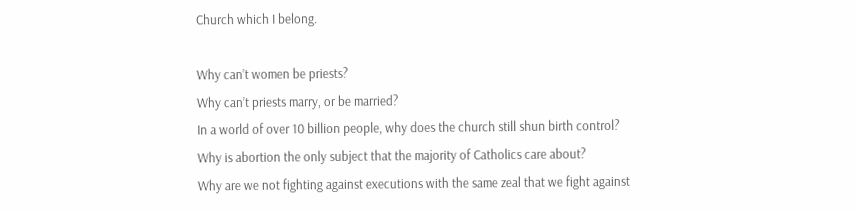Church which I belong.

Why can’t women be priests?
Why can’t priests marry, or be married?
In a world of over 10 billion people, why does the church still shun birth control?
Why is abortion the only subject that the majority of Catholics care about?
Why are we not fighting against executions with the same zeal that we fight against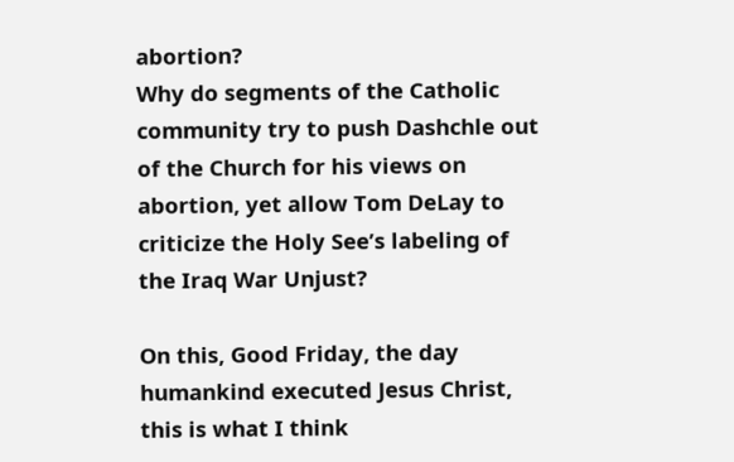abortion?
Why do segments of the Catholic community try to push Dashchle out of the Church for his views on abortion, yet allow Tom DeLay to criticize the Holy See’s labeling of the Iraq War Unjust?

On this, Good Friday, the day humankind executed Jesus Christ, this is what I think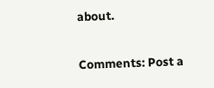about.

Comments: Post a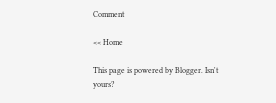Comment

<< Home

This page is powered by Blogger. Isn't yours?